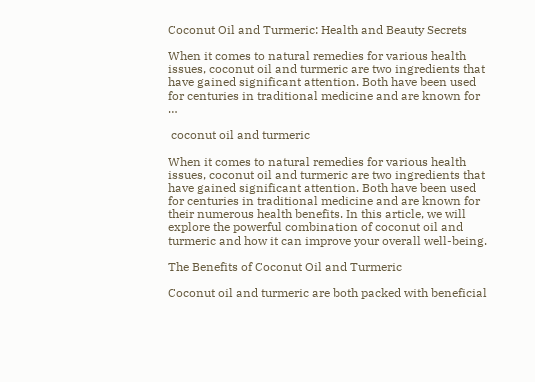Coconut Oil and Turmeric: Health and Beauty Secrets

When it comes to natural remedies for various health issues, coconut oil and turmeric are two ingredients that have gained significant attention. Both have been used for centuries in traditional medicine and are known for …

 coconut oil and turmeric

When it comes to natural remedies for various health issues, coconut oil and turmeric are two ingredients that have gained significant attention. Both have been used for centuries in traditional medicine and are known for their numerous health benefits. In this article, we will explore the powerful combination of coconut oil and turmeric and how it can improve your overall well-being.

The Benefits of Coconut Oil and Turmeric

Coconut oil and turmeric are both packed with beneficial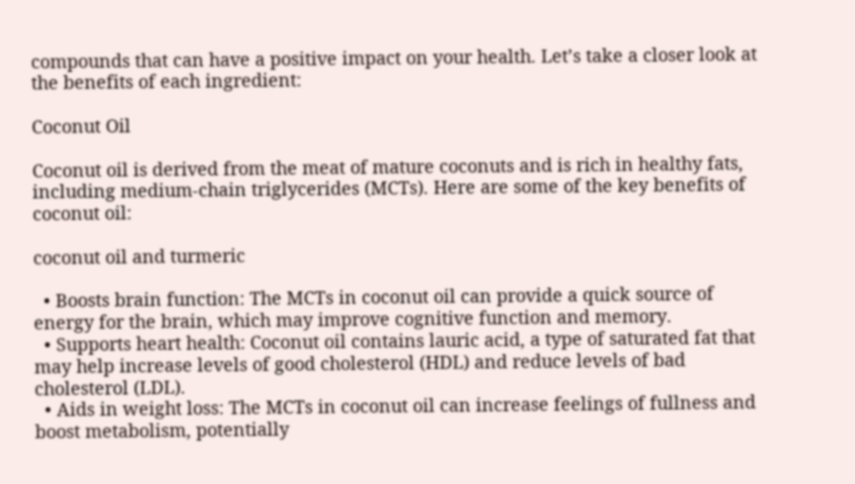compounds that can have a positive impact on your health. Let’s take a closer look at the benefits of each ingredient:

Coconut Oil

Coconut oil is derived from the meat of mature coconuts and is rich in healthy fats, including medium-chain triglycerides (MCTs). Here are some of the key benefits of coconut oil:

coconut oil and turmeric

  • Boosts brain function: The MCTs in coconut oil can provide a quick source of energy for the brain, which may improve cognitive function and memory.
  • Supports heart health: Coconut oil contains lauric acid, a type of saturated fat that may help increase levels of good cholesterol (HDL) and reduce levels of bad cholesterol (LDL).
  • Aids in weight loss: The MCTs in coconut oil can increase feelings of fullness and boost metabolism, potentially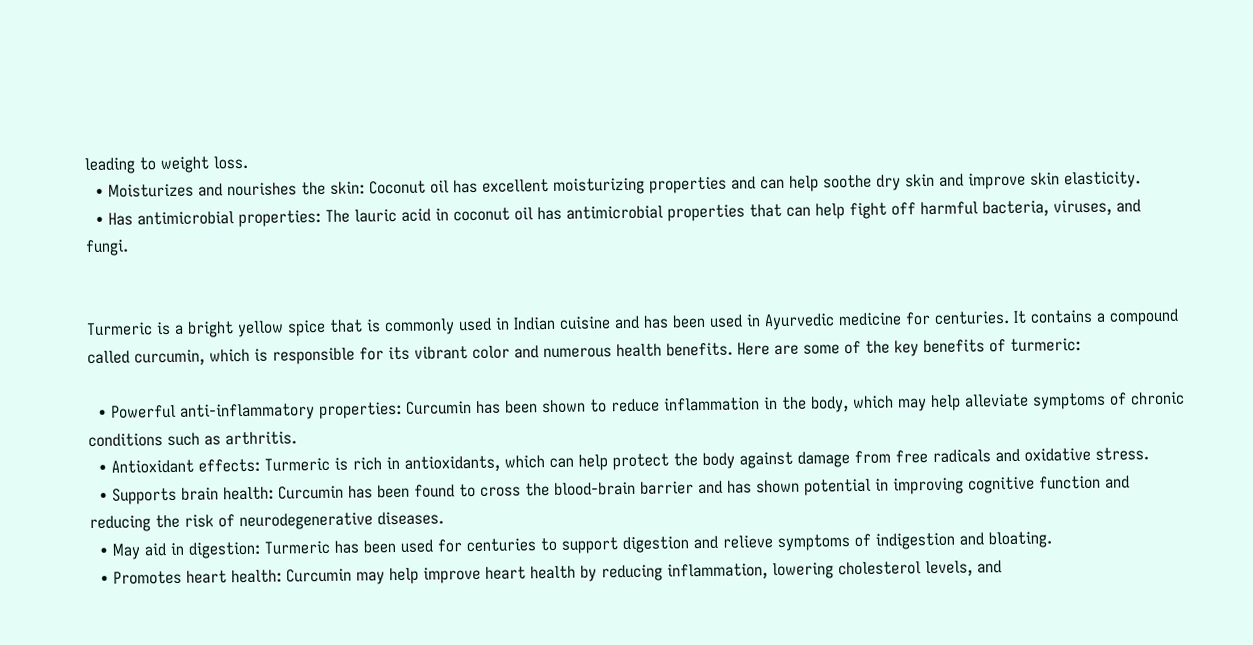leading to weight loss.
  • Moisturizes and nourishes the skin: Coconut oil has excellent moisturizing properties and can help soothe dry skin and improve skin elasticity.
  • Has antimicrobial properties: The lauric acid in coconut oil has antimicrobial properties that can help fight off harmful bacteria, viruses, and fungi.


Turmeric is a bright yellow spice that is commonly used in Indian cuisine and has been used in Ayurvedic medicine for centuries. It contains a compound called curcumin, which is responsible for its vibrant color and numerous health benefits. Here are some of the key benefits of turmeric:

  • Powerful anti-inflammatory properties: Curcumin has been shown to reduce inflammation in the body, which may help alleviate symptoms of chronic conditions such as arthritis.
  • Antioxidant effects: Turmeric is rich in antioxidants, which can help protect the body against damage from free radicals and oxidative stress.
  • Supports brain health: Curcumin has been found to cross the blood-brain barrier and has shown potential in improving cognitive function and reducing the risk of neurodegenerative diseases.
  • May aid in digestion: Turmeric has been used for centuries to support digestion and relieve symptoms of indigestion and bloating.
  • Promotes heart health: Curcumin may help improve heart health by reducing inflammation, lowering cholesterol levels, and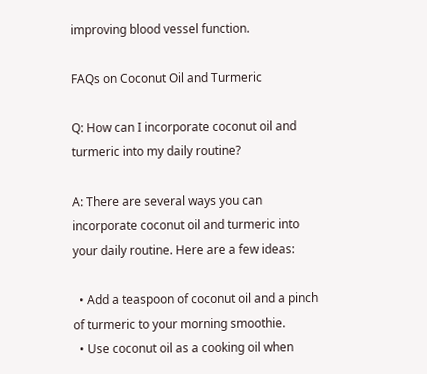improving blood vessel function.

FAQs on Coconut Oil and Turmeric

Q: How can I incorporate coconut oil and turmeric into my daily routine?

A: There are several ways you can incorporate coconut oil and turmeric into your daily routine. Here are a few ideas:

  • Add a teaspoon of coconut oil and a pinch of turmeric to your morning smoothie.
  • Use coconut oil as a cooking oil when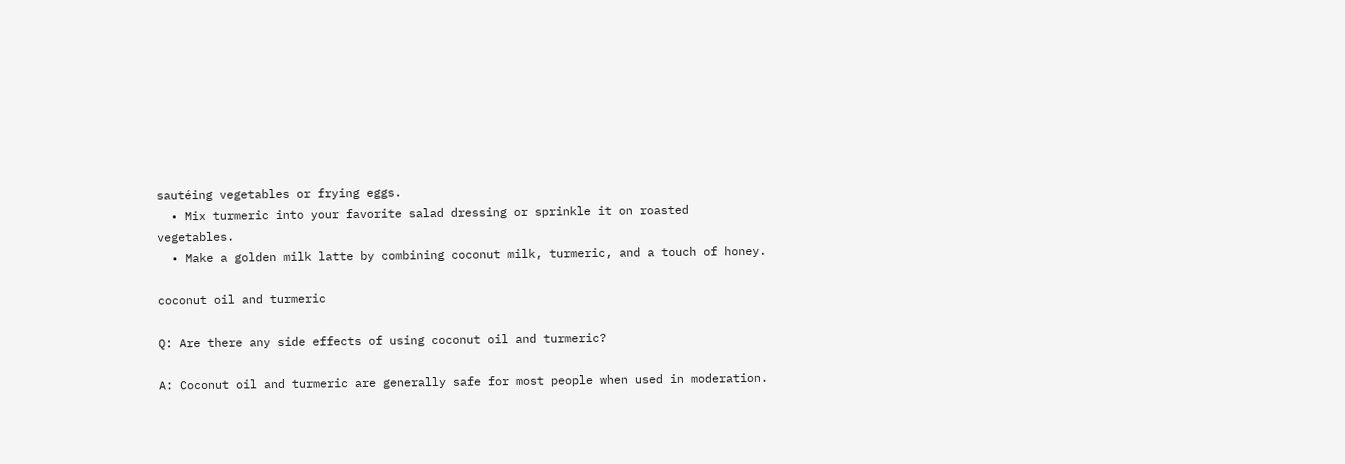sautéing vegetables or frying eggs.
  • Mix turmeric into your favorite salad dressing or sprinkle it on roasted vegetables.
  • Make a golden milk latte by combining coconut milk, turmeric, and a touch of honey.

coconut oil and turmeric

Q: Are there any side effects of using coconut oil and turmeric?

A: Coconut oil and turmeric are generally safe for most people when used in moderation.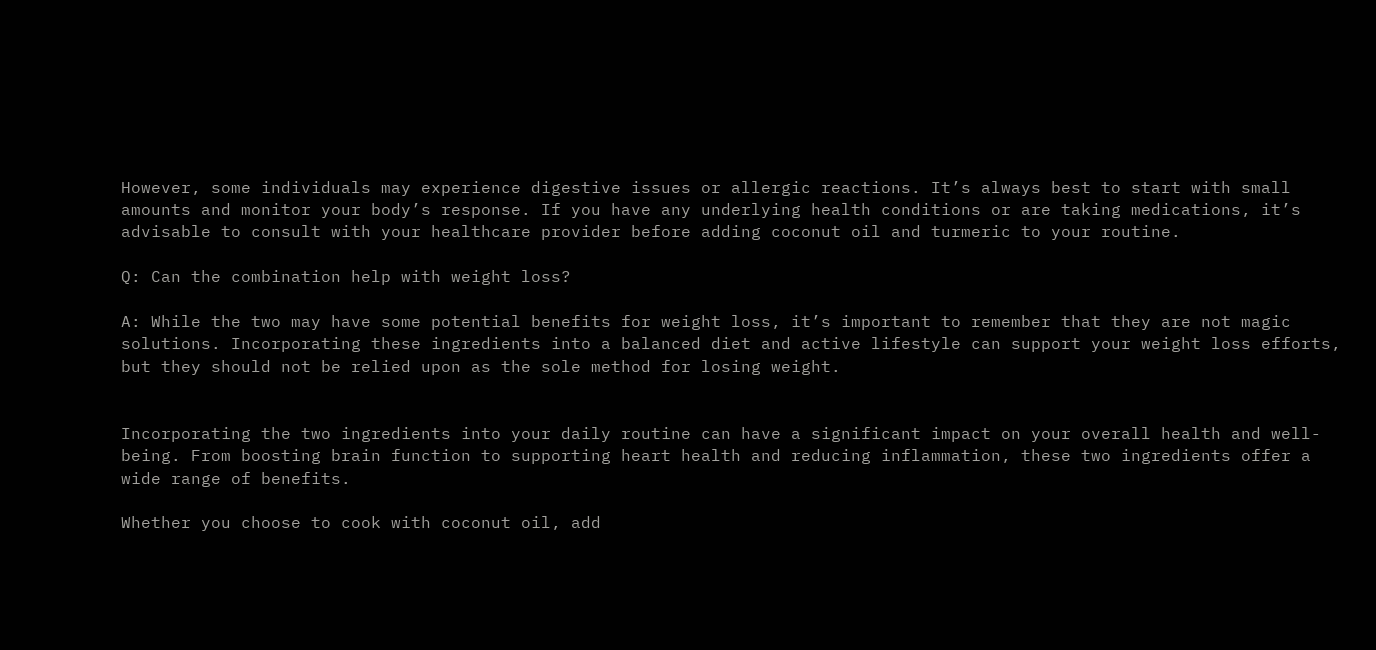However, some individuals may experience digestive issues or allergic reactions. It’s always best to start with small amounts and monitor your body’s response. If you have any underlying health conditions or are taking medications, it’s advisable to consult with your healthcare provider before adding coconut oil and turmeric to your routine.

Q: Can the combination help with weight loss?

A: While the two may have some potential benefits for weight loss, it’s important to remember that they are not magic solutions. Incorporating these ingredients into a balanced diet and active lifestyle can support your weight loss efforts, but they should not be relied upon as the sole method for losing weight.


Incorporating the two ingredients into your daily routine can have a significant impact on your overall health and well-being. From boosting brain function to supporting heart health and reducing inflammation, these two ingredients offer a wide range of benefits.

Whether you choose to cook with coconut oil, add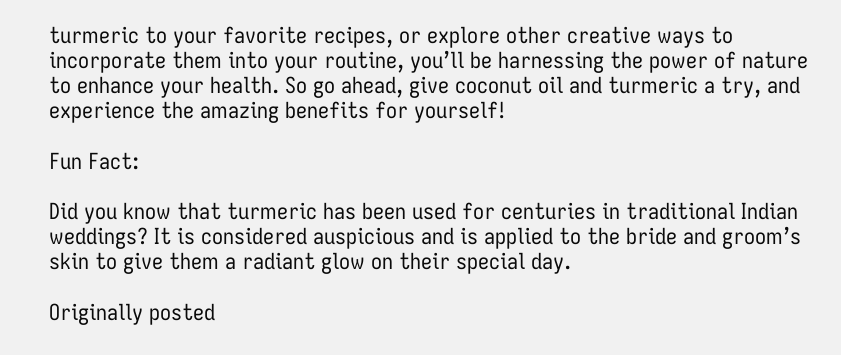turmeric to your favorite recipes, or explore other creative ways to incorporate them into your routine, you’ll be harnessing the power of nature to enhance your health. So go ahead, give coconut oil and turmeric a try, and experience the amazing benefits for yourself!

Fun Fact:

Did you know that turmeric has been used for centuries in traditional Indian weddings? It is considered auspicious and is applied to the bride and groom’s skin to give them a radiant glow on their special day.

Originally posted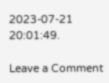2023-07-21 20:01:49.

Leave a Comment